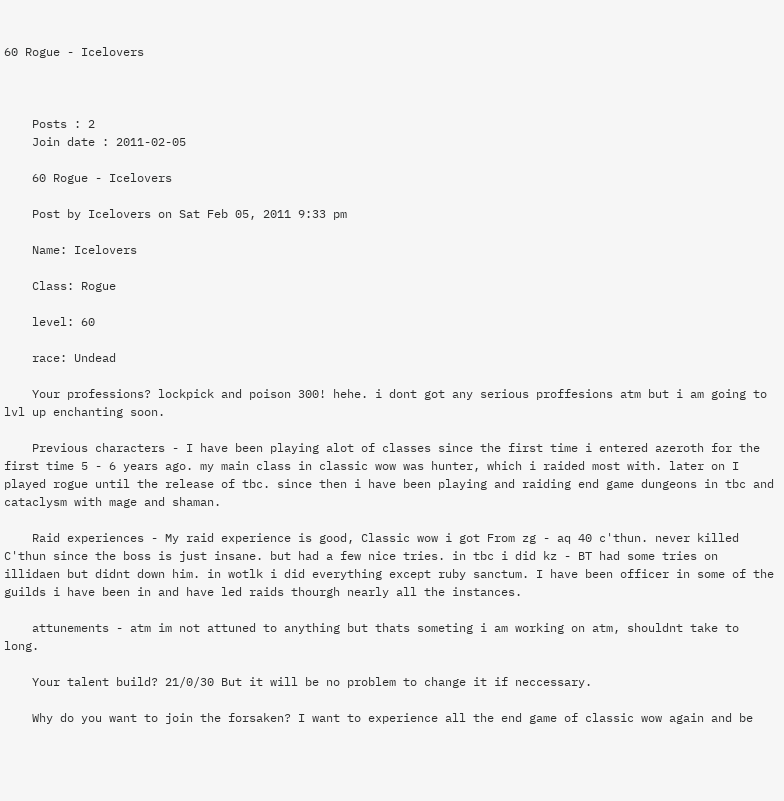60 Rogue - Icelovers



    Posts : 2
    Join date : 2011-02-05

    60 Rogue - Icelovers

    Post by Icelovers on Sat Feb 05, 2011 9:33 pm

    Name: Icelovers

    Class: Rogue

    level: 60

    race: Undead

    Your professions? lockpick and poison 300! hehe. i dont got any serious proffesions atm but i am going to lvl up enchanting soon.

    Previous characters - I have been playing alot of classes since the first time i entered azeroth for the first time 5 - 6 years ago. my main class in classic wow was hunter, which i raided most with. later on I played rogue until the release of tbc. since then i have been playing and raiding end game dungeons in tbc and cataclysm with mage and shaman.

    Raid experiences - My raid experience is good, Classic wow i got From zg - aq 40 c'thun. never killed C'thun since the boss is just insane. but had a few nice tries. in tbc i did kz - BT had some tries on illidaen but didnt down him. in wotlk i did everything except ruby sanctum. I have been officer in some of the guilds i have been in and have led raids thourgh nearly all the instances.

    attunements - atm im not attuned to anything but thats someting i am working on atm, shouldnt take to long.

    Your talent build? 21/0/30 But it will be no problem to change it if neccessary.

    Why do you want to join the forsaken? I want to experience all the end game of classic wow again and be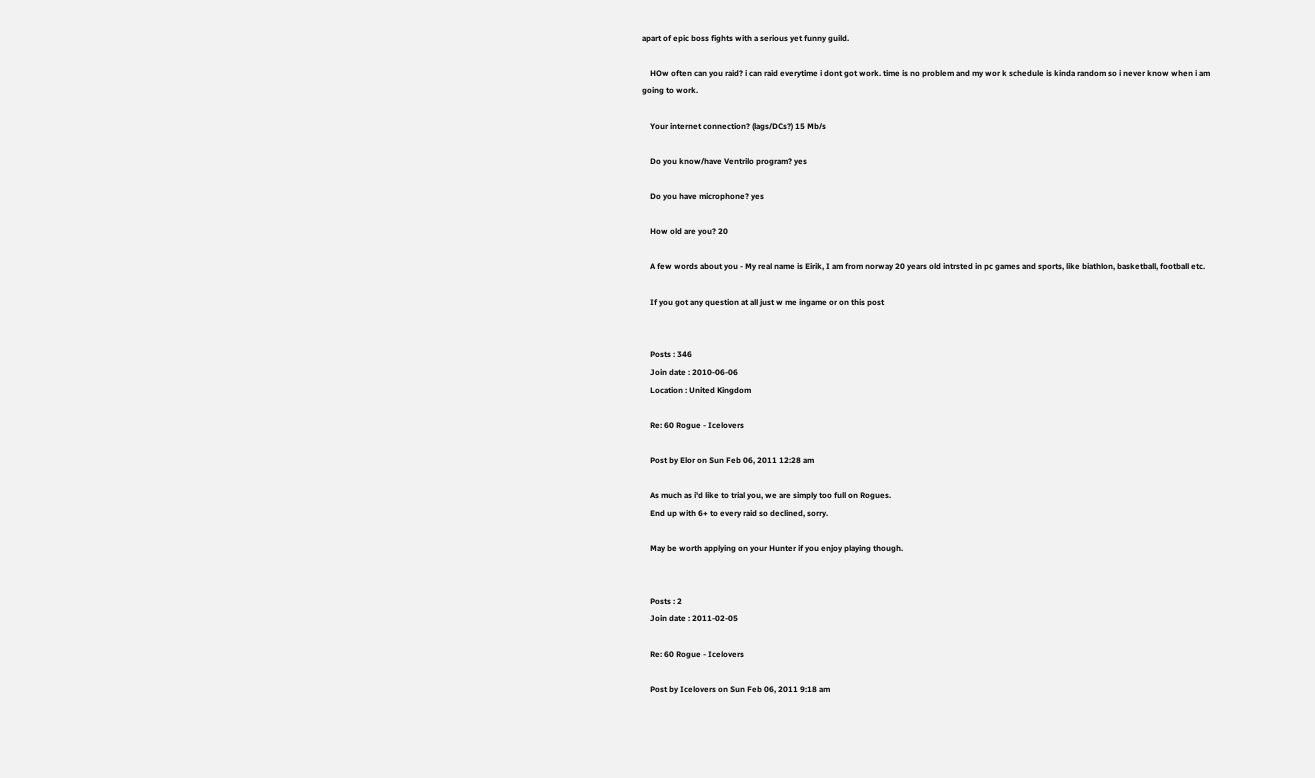apart of epic boss fights with a serious yet funny guild.

    HOw often can you raid? i can raid everytime i dont got work. time is no problem and my wor k schedule is kinda random so i never know when i am going to work.

    Your internet connection? (lags/DCs?) 15 Mb/s

    Do you know/have Ventrilo program? yes

    Do you have microphone? yes

    How old are you? 20

    A few words about you - My real name is Eirik, I am from norway 20 years old intrsted in pc games and sports, like biathlon, basketball, football etc.

    If you got any question at all just w me ingame or on this post


    Posts : 346
    Join date : 2010-06-06
    Location : United Kingdom

    Re: 60 Rogue - Icelovers

    Post by Elor on Sun Feb 06, 2011 12:28 am

    As much as i'd like to trial you, we are simply too full on Rogues.
    End up with 6+ to every raid so declined, sorry.

    May be worth applying on your Hunter if you enjoy playing though.


    Posts : 2
    Join date : 2011-02-05

    Re: 60 Rogue - Icelovers

    Post by Icelovers on Sun Feb 06, 2011 9:18 am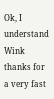Ok, I understand Wink thanks for a very fast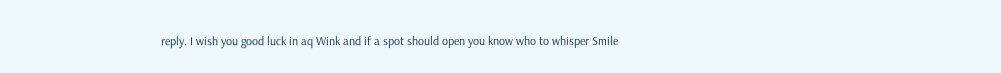reply. I wish you good luck in aq Wink and if a spot should open you know who to whisper Smile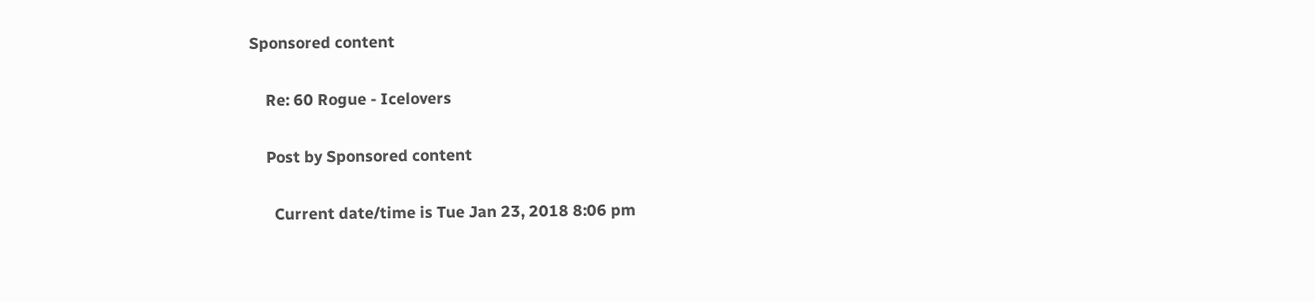Sponsored content

    Re: 60 Rogue - Icelovers

    Post by Sponsored content

      Current date/time is Tue Jan 23, 2018 8:06 pm